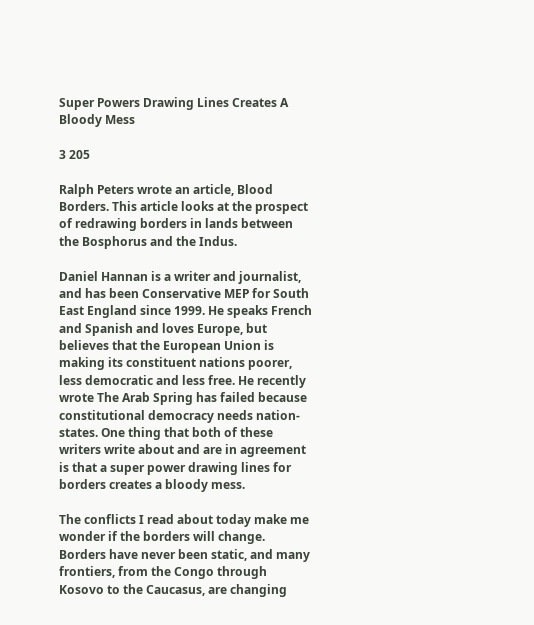Super Powers Drawing Lines Creates A Bloody Mess

3 205

Ralph Peters wrote an article, Blood Borders. This article looks at the prospect of redrawing borders in lands between the Bosphorus and the Indus.

Daniel Hannan is a writer and journalist, and has been Conservative MEP for South East England since 1999. He speaks French and Spanish and loves Europe, but believes that the European Union is making its constituent nations poorer, less democratic and less free. He recently wrote The Arab Spring has failed because constitutional democracy needs nation-states. One thing that both of these writers write about and are in agreement is that a super power drawing lines for borders creates a bloody mess.

The conflicts I read about today make me wonder if the borders will change. Borders have never been static, and many frontiers, from the Congo through Kosovo to the Caucasus, are changing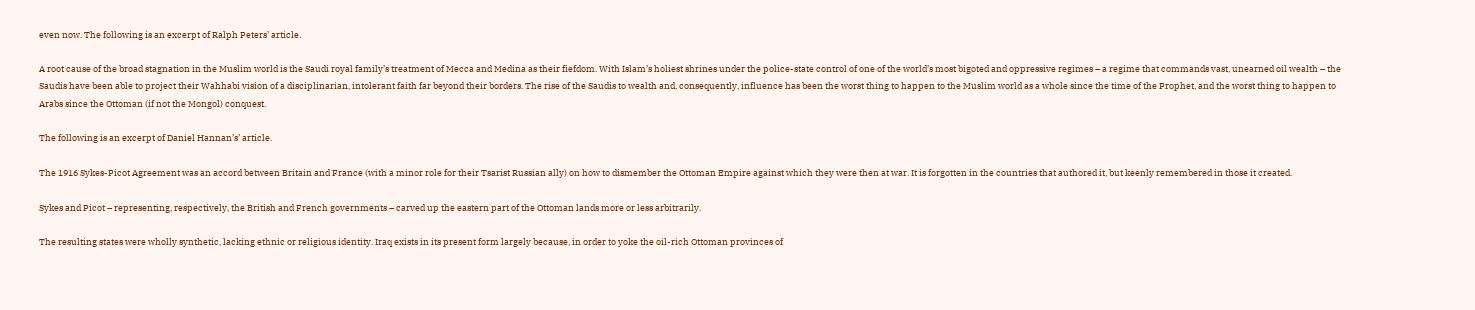even now. The following is an excerpt of Ralph Peters’ article.

A root cause of the broad stagnation in the Muslim world is the Saudi royal family’s treatment of Mecca and Medina as their fiefdom. With Islam’s holiest shrines under the police-state control of one of the world’s most bigoted and oppressive regimes – a regime that commands vast, unearned oil wealth – the Saudis have been able to project their Wahhabi vision of a disciplinarian, intolerant faith far beyond their borders. The rise of the Saudis to wealth and, consequently, influence has been the worst thing to happen to the Muslim world as a whole since the time of the Prophet, and the worst thing to happen to Arabs since the Ottoman (if not the Mongol) conquest.

The following is an excerpt of Daniel Hannan’s’ article.

The 1916 Sykes-Picot Agreement was an accord between Britain and France (with a minor role for their Tsarist Russian ally) on how to dismember the Ottoman Empire against which they were then at war. It is forgotten in the countries that authored it, but keenly remembered in those it created.

Sykes and Picot – representing, respectively, the British and French governments – carved up the eastern part of the Ottoman lands more or less arbitrarily.

The resulting states were wholly synthetic, lacking ethnic or religious identity. Iraq exists in its present form largely because, in order to yoke the oil-rich Ottoman provinces of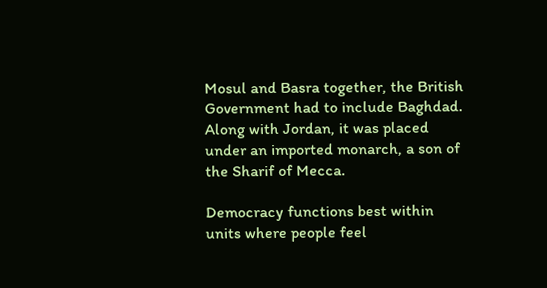Mosul and Basra together, the British Government had to include Baghdad. Along with Jordan, it was placed under an imported monarch, a son of the Sharif of Mecca.

Democracy functions best within units where people feel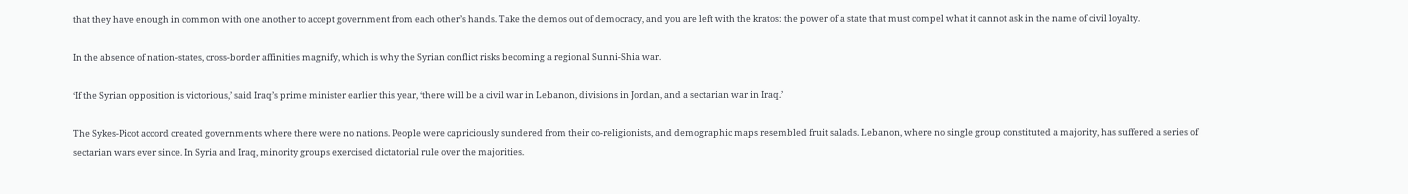that they have enough in common with one another to accept government from each other’s hands. Take the demos out of democracy, and you are left with the kratos: the power of a state that must compel what it cannot ask in the name of civil loyalty.

In the absence of nation-states, cross-border affinities magnify, which is why the Syrian conflict risks becoming a regional Sunni-Shia war.

‘If the Syrian opposition is victorious,’ said Iraq’s prime minister earlier this year, ‘there will be a civil war in Lebanon, divisions in Jordan, and a sectarian war in Iraq.’

The Sykes-Picot accord created governments where there were no nations. People were capriciously sundered from their co-religionists, and demographic maps resembled fruit salads. Lebanon, where no single group constituted a majority, has suffered a series of sectarian wars ever since. In Syria and Iraq, minority groups exercised dictatorial rule over the majorities.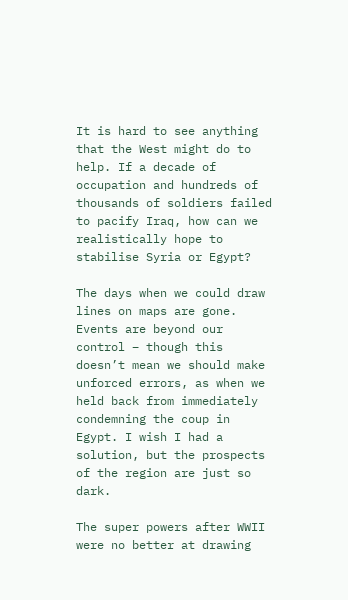It is hard to see anything that the West might do to help. If a decade of occupation and hundreds of thousands of soldiers failed to pacify Iraq, how can we realistically hope to stabilise Syria or Egypt?

The days when we could draw lines on maps are gone. Events are beyond our control – though this doesn’t mean we should make unforced errors, as when we held back from immediately condemning the coup in Egypt. I wish I had a solution, but the prospects of the region are just so dark.

The super powers after WWII were no better at drawing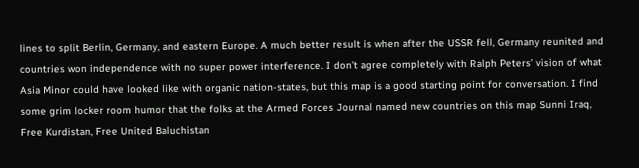lines to split Berlin, Germany, and eastern Europe. A much better result is when after the USSR fell, Germany reunited and countries won independence with no super power interference. I don’t agree completely with Ralph Peters’ vision of what Asia Minor could have looked like with organic nation-states, but this map is a good starting point for conversation. I find some grim locker room humor that the folks at the Armed Forces Journal named new countries on this map Sunni Iraq, Free Kurdistan, Free United Baluchistan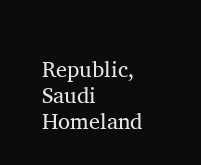Republic, Saudi Homeland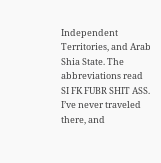Independent Territories, and Arab Shia State. The abbreviations read SI FK FUBR SHIT ASS. I’ve never traveled there, and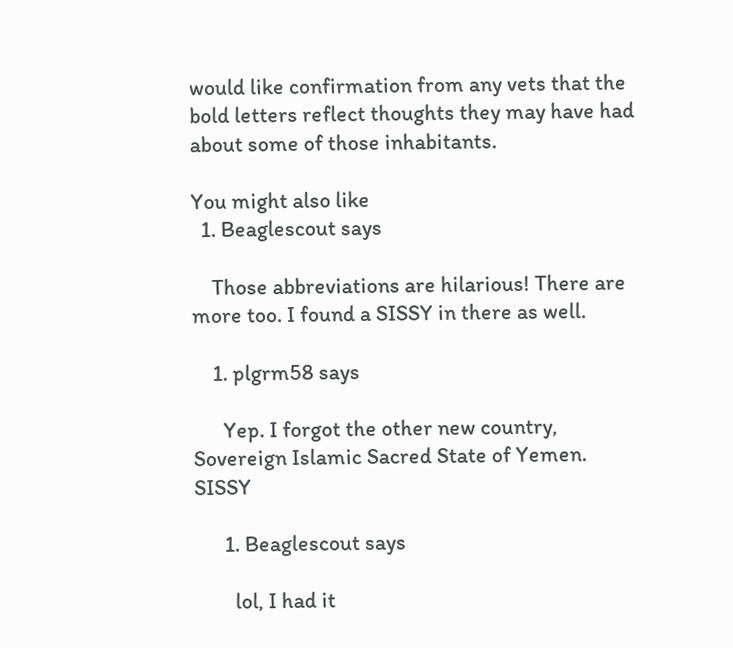would like confirmation from any vets that the bold letters reflect thoughts they may have had about some of those inhabitants.

You might also like
  1. Beaglescout says

    Those abbreviations are hilarious! There are more too. I found a SISSY in there as well.

    1. plgrm58 says

      Yep. I forgot the other new country, Sovereign Islamic Sacred State of Yemen. SISSY

      1. Beaglescout says

        lol, I had it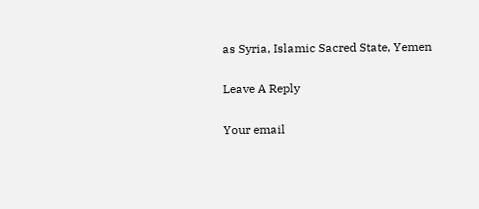as Syria, Islamic Sacred State, Yemen

Leave A Reply

Your email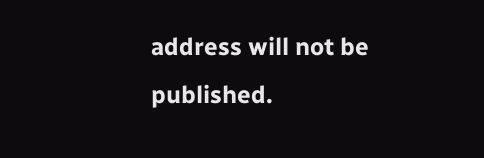address will not be published.